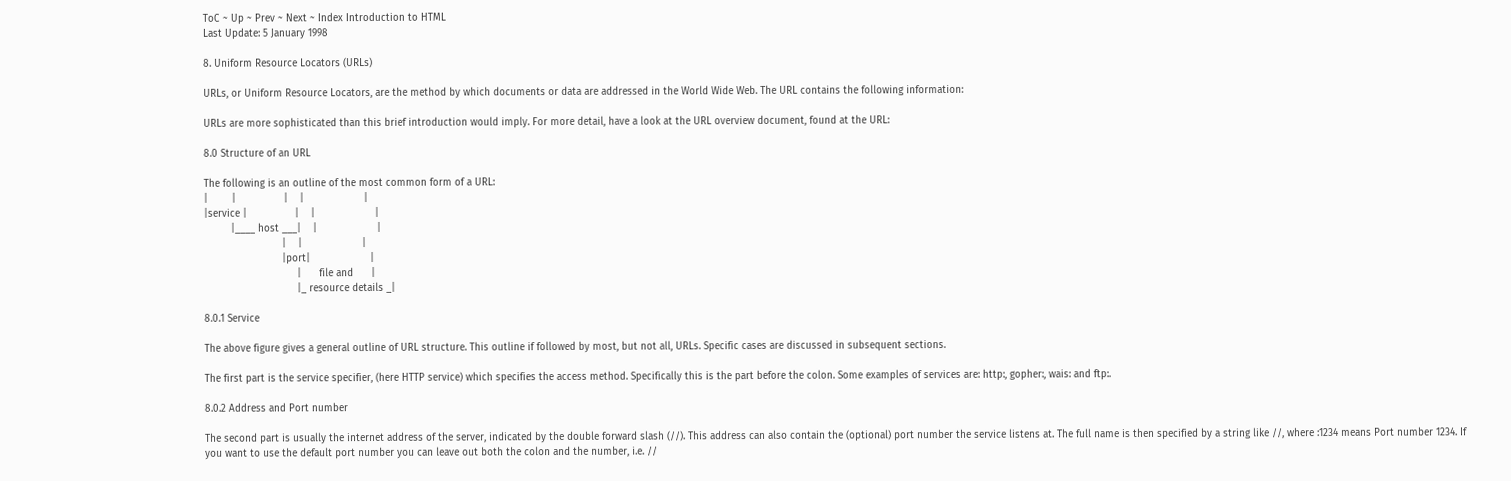ToC ~ Up ~ Prev ~ Next ~ Index Introduction to HTML
Last Update: 5 January 1998

8. Uniform Resource Locators (URLs)

URLs, or Uniform Resource Locators, are the method by which documents or data are addressed in the World Wide Web. The URL contains the following information:

URLs are more sophisticated than this brief introduction would imply. For more detail, have a look at the URL overview document, found at the URL:

8.0 Structure of an URL

The following is an outline of the most common form of a URL:
|        |                |    |                    |
|service |                |    |                    |
         |____ host ___|    |                    |
                          |    |                    |
                          |port|                    |
                               |      file and      |
                               |_ resource details _|

8.0.1 Service

The above figure gives a general outline of URL structure. This outline if followed by most, but not all, URLs. Specific cases are discussed in subsequent sections.

The first part is the service specifier, (here HTTP service) which specifies the access method. Specifically this is the part before the colon. Some examples of services are: http:, gopher:, wais: and ftp:.

8.0.2 Address and Port number

The second part is usually the internet address of the server, indicated by the double forward slash (//). This address can also contain the (optional) port number the service listens at. The full name is then specified by a string like //, where :1234 means Port number 1234. If you want to use the default port number you can leave out both the colon and the number, i.e. //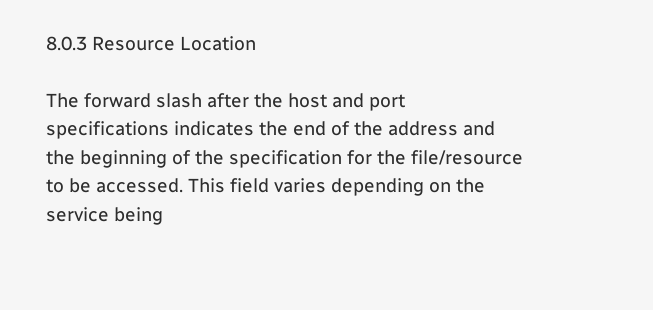8.0.3 Resource Location

The forward slash after the host and port specifications indicates the end of the address and the beginning of the specification for the file/resource to be accessed. This field varies depending on the service being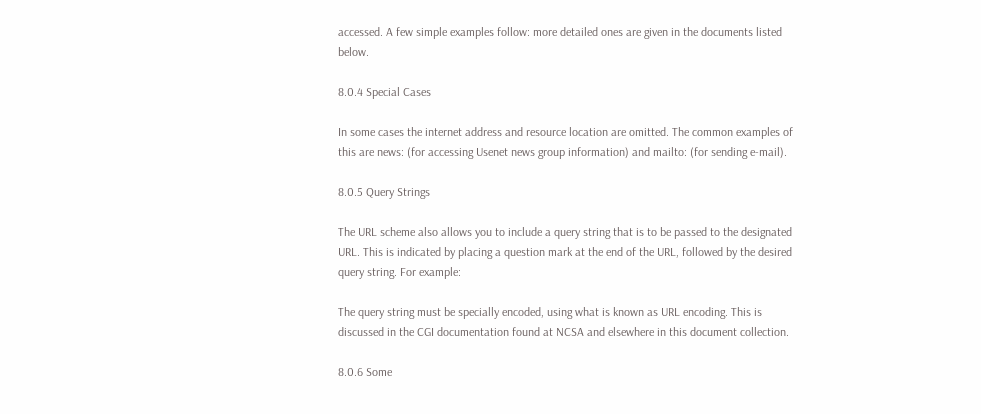accessed. A few simple examples follow: more detailed ones are given in the documents listed below.

8.0.4 Special Cases

In some cases the internet address and resource location are omitted. The common examples of this are news: (for accessing Usenet news group information) and mailto: (for sending e-mail).

8.0.5 Query Strings

The URL scheme also allows you to include a query string that is to be passed to the designated URL. This is indicated by placing a question mark at the end of the URL, followed by the desired query string. For example:

The query string must be specially encoded, using what is known as URL encoding. This is discussed in the CGI documentation found at NCSA and elsewhere in this document collection.

8.0.6 Some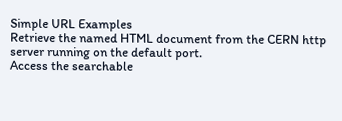Simple URL Examples
Retrieve the named HTML document from the CERN http server running on the default port.
Access the searchable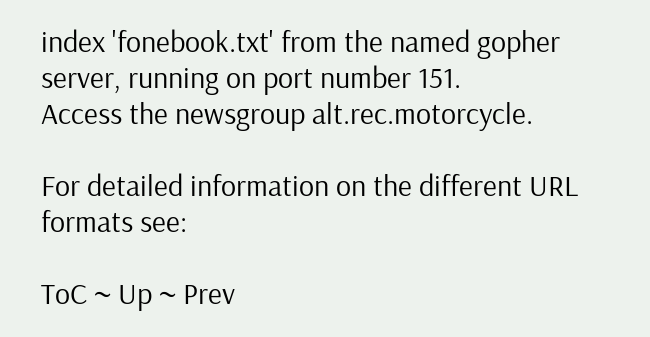index 'fonebook.txt' from the named gopher server, running on port number 151.
Access the newsgroup alt.rec.motorcycle.

For detailed information on the different URL formats see:

ToC ~ Up ~ Prev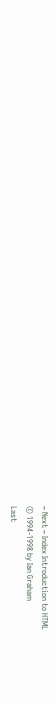~ Next ~ Index Introduction to HTML
© 1994-1998 by Ian Graham
Last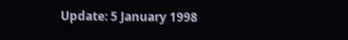Update: 5 January 1998